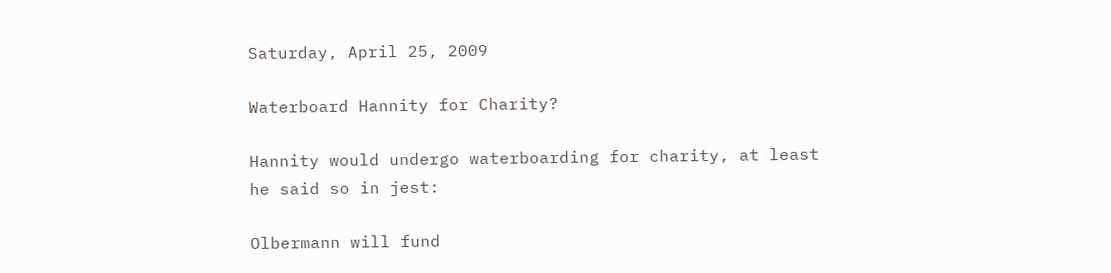Saturday, April 25, 2009

Waterboard Hannity for Charity?

Hannity would undergo waterboarding for charity, at least he said so in jest:

Olbermann will fund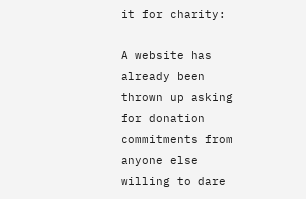it for charity:

A website has already been thrown up asking for donation commitments from anyone else willing to dare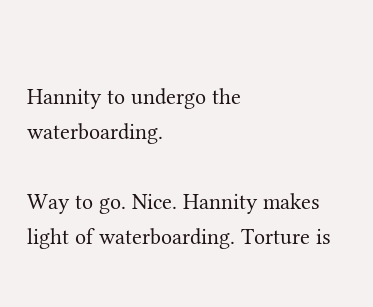Hannity to undergo the waterboarding.

Way to go. Nice. Hannity makes light of waterboarding. Torture is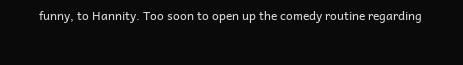funny, to Hannity. Too soon to open up the comedy routine regarding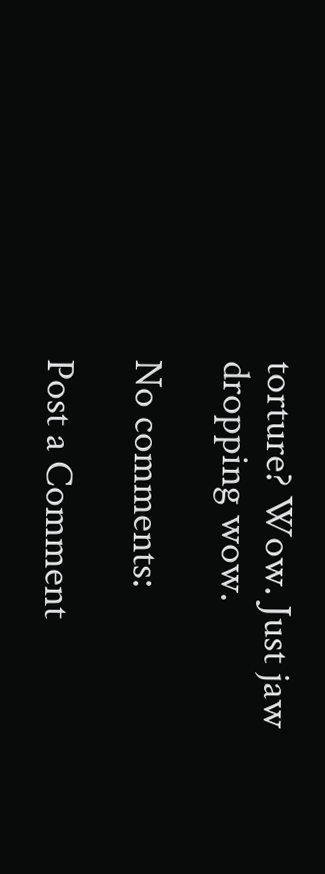torture? Wow. Just jaw dropping wow.

No comments:

Post a Comment